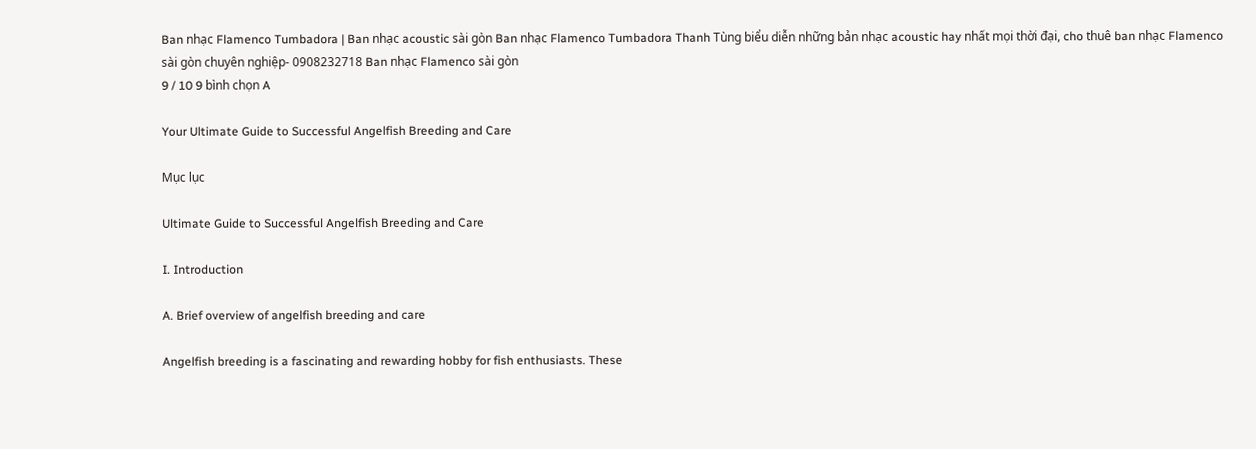Ban nhạc Flamenco Tumbadora | Ban nhạc acoustic sài gòn Ban nhạc Flamenco Tumbadora Thanh Tùng biểu diễn những bản nhạc acoustic hay nhất mọi thời đại, cho thuê ban nhạc Flamenco sài gòn chuyên nghiệp- 0908232718 Ban nhạc Flamenco sài gòn
9 / 10 9 bình chọn A

Your Ultimate Guide to Successful Angelfish Breeding and Care

Mục lục

Ultimate Guide to Successful Angelfish Breeding and Care

I. Introduction

A. Brief overview of angelfish breeding and care

Angelfish breeding is a fascinating and rewarding hobby for fish enthusiasts. These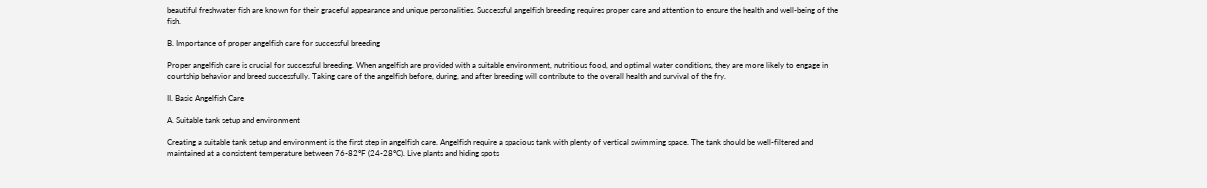beautiful freshwater fish are known for their graceful appearance and unique personalities. Successful angelfish breeding requires proper care and attention to ensure the health and well-being of the fish.

B. Importance of proper angelfish care for successful breeding

Proper angelfish care is crucial for successful breeding. When angelfish are provided with a suitable environment, nutritious food, and optimal water conditions, they are more likely to engage in courtship behavior and breed successfully. Taking care of the angelfish before, during, and after breeding will contribute to the overall health and survival of the fry.

II. Basic Angelfish Care

A. Suitable tank setup and environment

Creating a suitable tank setup and environment is the first step in angelfish care. Angelfish require a spacious tank with plenty of vertical swimming space. The tank should be well-filtered and maintained at a consistent temperature between 76-82°F (24-28°C). Live plants and hiding spots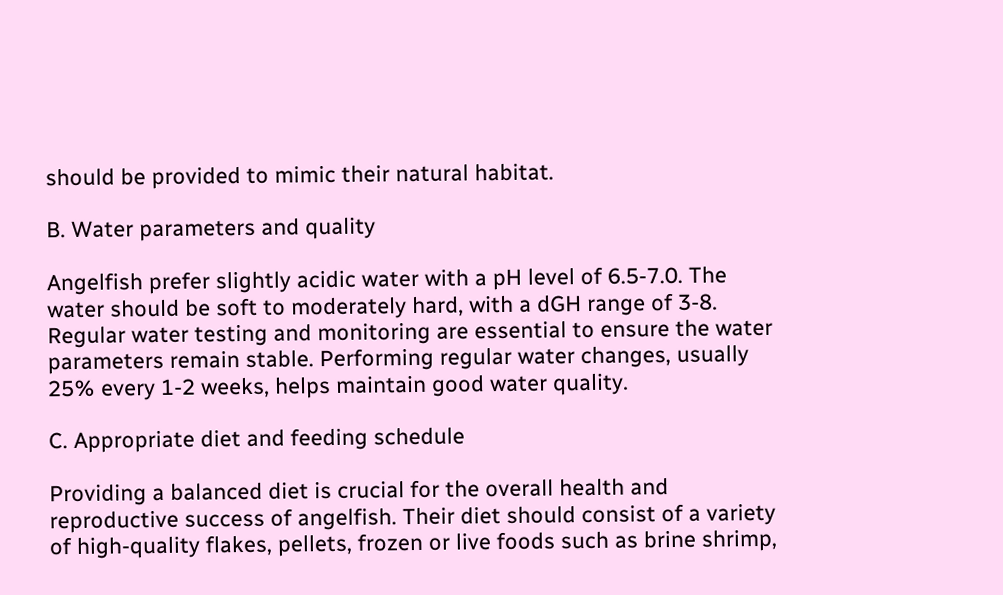should be provided to mimic their natural habitat.

B. Water parameters and quality

Angelfish prefer slightly acidic water with a pH level of 6.5-7.0. The water should be soft to moderately hard, with a dGH range of 3-8. Regular water testing and monitoring are essential to ensure the water parameters remain stable. Performing regular water changes, usually 25% every 1-2 weeks, helps maintain good water quality.

C. Appropriate diet and feeding schedule

Providing a balanced diet is crucial for the overall health and reproductive success of angelfish. Their diet should consist of a variety of high-quality flakes, pellets, frozen or live foods such as brine shrimp,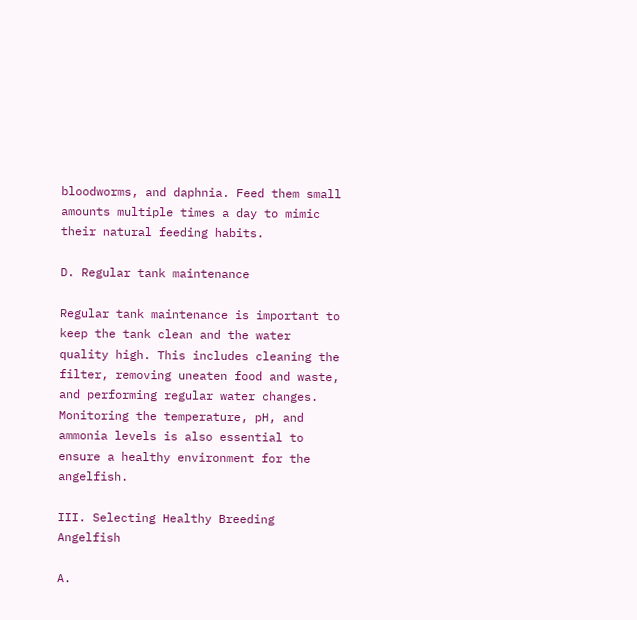bloodworms, and daphnia. Feed them small amounts multiple times a day to mimic their natural feeding habits.

D. Regular tank maintenance

Regular tank maintenance is important to keep the tank clean and the water quality high. This includes cleaning the filter, removing uneaten food and waste, and performing regular water changes. Monitoring the temperature, pH, and ammonia levels is also essential to ensure a healthy environment for the angelfish.

III. Selecting Healthy Breeding Angelfish

A.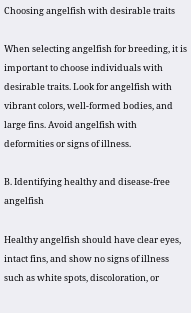Choosing angelfish with desirable traits

When selecting angelfish for breeding, it is important to choose individuals with desirable traits. Look for angelfish with vibrant colors, well-formed bodies, and large fins. Avoid angelfish with deformities or signs of illness.

B. Identifying healthy and disease-free angelfish

Healthy angelfish should have clear eyes, intact fins, and show no signs of illness such as white spots, discoloration, or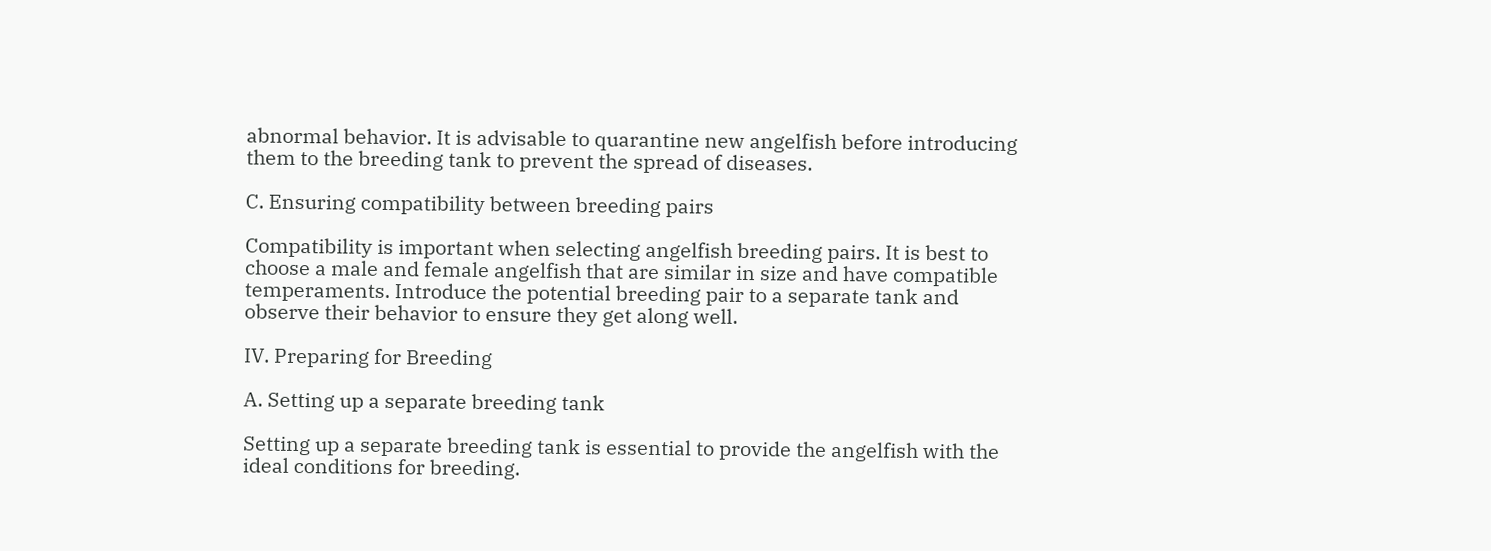abnormal behavior. It is advisable to quarantine new angelfish before introducing them to the breeding tank to prevent the spread of diseases.

C. Ensuring compatibility between breeding pairs

Compatibility is important when selecting angelfish breeding pairs. It is best to choose a male and female angelfish that are similar in size and have compatible temperaments. Introduce the potential breeding pair to a separate tank and observe their behavior to ensure they get along well.

IV. Preparing for Breeding

A. Setting up a separate breeding tank

Setting up a separate breeding tank is essential to provide the angelfish with the ideal conditions for breeding.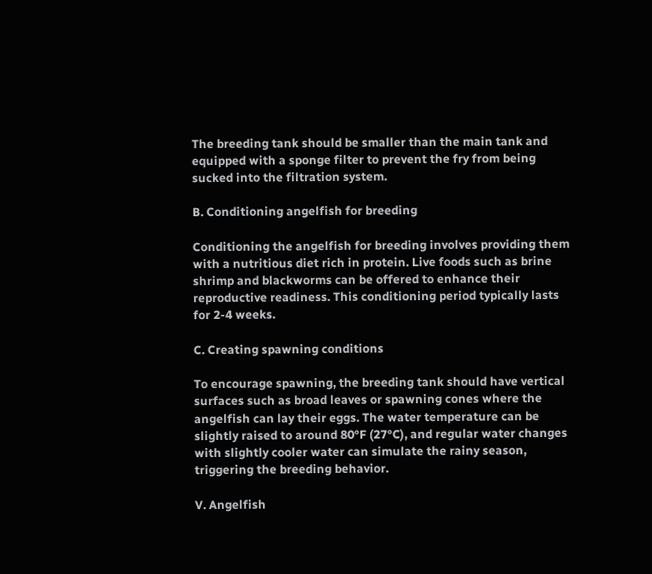The breeding tank should be smaller than the main tank and equipped with a sponge filter to prevent the fry from being sucked into the filtration system.

B. Conditioning angelfish for breeding

Conditioning the angelfish for breeding involves providing them with a nutritious diet rich in protein. Live foods such as brine shrimp and blackworms can be offered to enhance their reproductive readiness. This conditioning period typically lasts for 2-4 weeks.

C. Creating spawning conditions

To encourage spawning, the breeding tank should have vertical surfaces such as broad leaves or spawning cones where the angelfish can lay their eggs. The water temperature can be slightly raised to around 80°F (27°C), and regular water changes with slightly cooler water can simulate the rainy season, triggering the breeding behavior.

V. Angelfish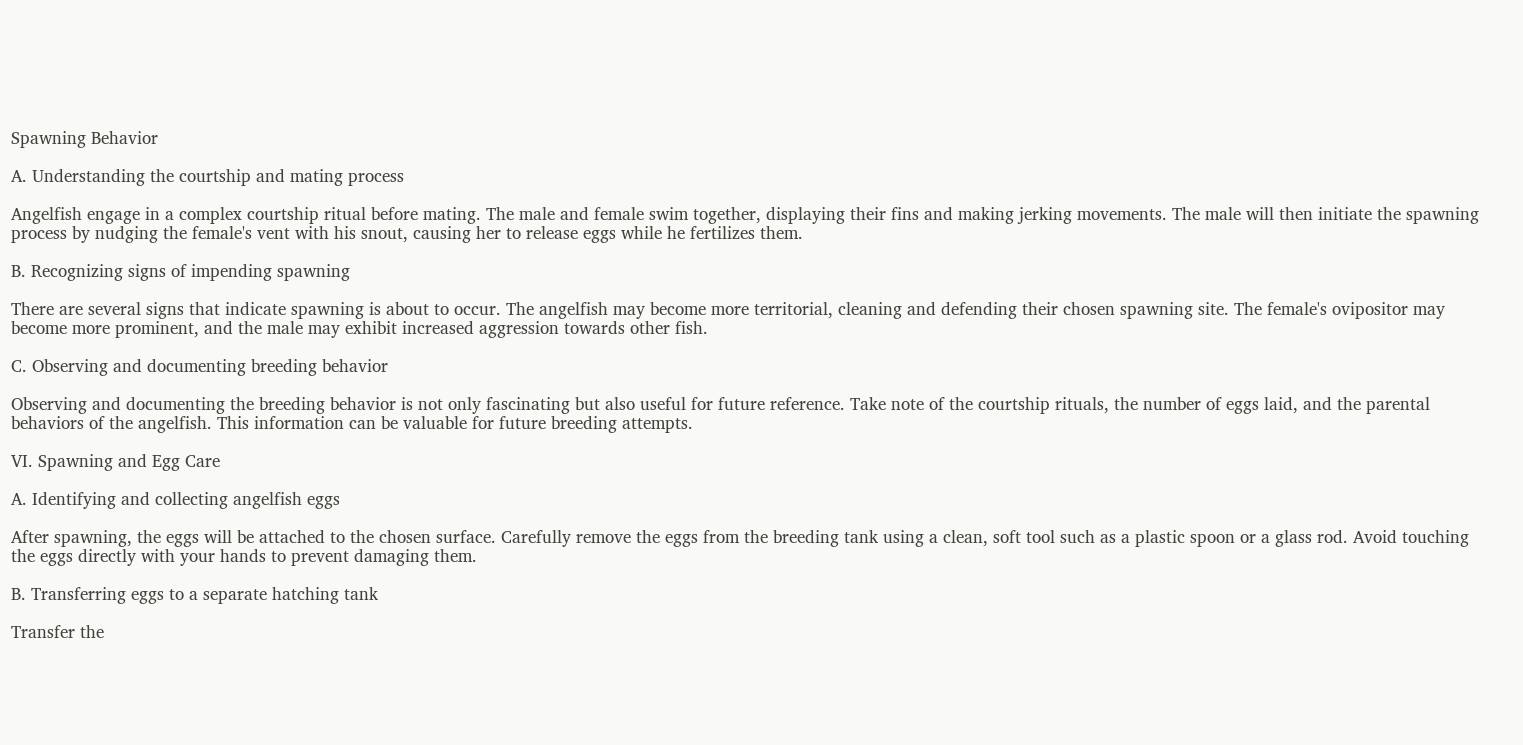Spawning Behavior

A. Understanding the courtship and mating process

Angelfish engage in a complex courtship ritual before mating. The male and female swim together, displaying their fins and making jerking movements. The male will then initiate the spawning process by nudging the female's vent with his snout, causing her to release eggs while he fertilizes them.

B. Recognizing signs of impending spawning

There are several signs that indicate spawning is about to occur. The angelfish may become more territorial, cleaning and defending their chosen spawning site. The female's ovipositor may become more prominent, and the male may exhibit increased aggression towards other fish.

C. Observing and documenting breeding behavior

Observing and documenting the breeding behavior is not only fascinating but also useful for future reference. Take note of the courtship rituals, the number of eggs laid, and the parental behaviors of the angelfish. This information can be valuable for future breeding attempts.

VI. Spawning and Egg Care

A. Identifying and collecting angelfish eggs

After spawning, the eggs will be attached to the chosen surface. Carefully remove the eggs from the breeding tank using a clean, soft tool such as a plastic spoon or a glass rod. Avoid touching the eggs directly with your hands to prevent damaging them.

B. Transferring eggs to a separate hatching tank

Transfer the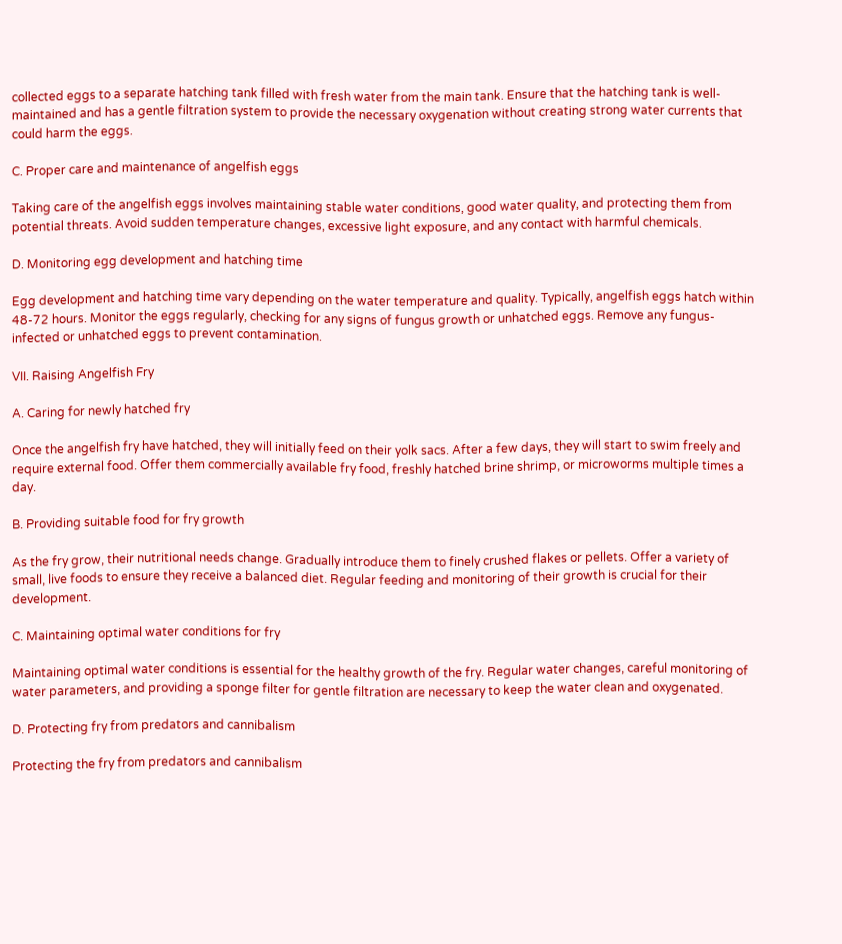collected eggs to a separate hatching tank filled with fresh water from the main tank. Ensure that the hatching tank is well-maintained and has a gentle filtration system to provide the necessary oxygenation without creating strong water currents that could harm the eggs.

C. Proper care and maintenance of angelfish eggs

Taking care of the angelfish eggs involves maintaining stable water conditions, good water quality, and protecting them from potential threats. Avoid sudden temperature changes, excessive light exposure, and any contact with harmful chemicals.

D. Monitoring egg development and hatching time

Egg development and hatching time vary depending on the water temperature and quality. Typically, angelfish eggs hatch within 48-72 hours. Monitor the eggs regularly, checking for any signs of fungus growth or unhatched eggs. Remove any fungus-infected or unhatched eggs to prevent contamination.

VII. Raising Angelfish Fry

A. Caring for newly hatched fry

Once the angelfish fry have hatched, they will initially feed on their yolk sacs. After a few days, they will start to swim freely and require external food. Offer them commercially available fry food, freshly hatched brine shrimp, or microworms multiple times a day.

B. Providing suitable food for fry growth

As the fry grow, their nutritional needs change. Gradually introduce them to finely crushed flakes or pellets. Offer a variety of small, live foods to ensure they receive a balanced diet. Regular feeding and monitoring of their growth is crucial for their development.

C. Maintaining optimal water conditions for fry

Maintaining optimal water conditions is essential for the healthy growth of the fry. Regular water changes, careful monitoring of water parameters, and providing a sponge filter for gentle filtration are necessary to keep the water clean and oxygenated.

D. Protecting fry from predators and cannibalism

Protecting the fry from predators and cannibalism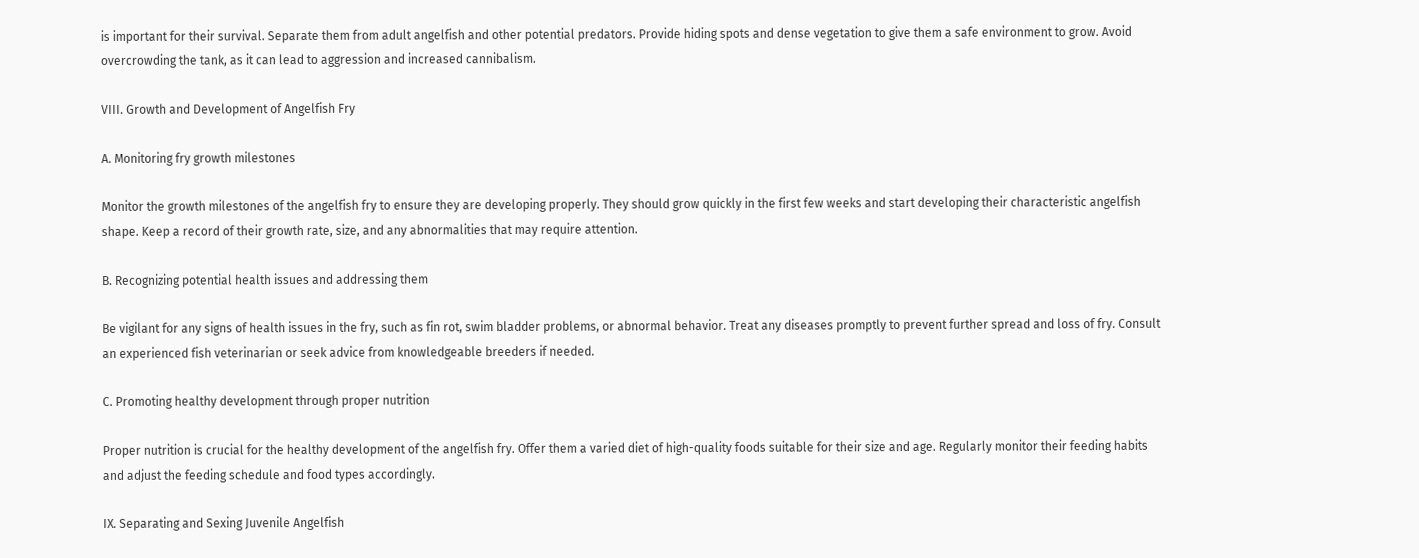is important for their survival. Separate them from adult angelfish and other potential predators. Provide hiding spots and dense vegetation to give them a safe environment to grow. Avoid overcrowding the tank, as it can lead to aggression and increased cannibalism.

VIII. Growth and Development of Angelfish Fry

A. Monitoring fry growth milestones

Monitor the growth milestones of the angelfish fry to ensure they are developing properly. They should grow quickly in the first few weeks and start developing their characteristic angelfish shape. Keep a record of their growth rate, size, and any abnormalities that may require attention.

B. Recognizing potential health issues and addressing them

Be vigilant for any signs of health issues in the fry, such as fin rot, swim bladder problems, or abnormal behavior. Treat any diseases promptly to prevent further spread and loss of fry. Consult an experienced fish veterinarian or seek advice from knowledgeable breeders if needed.

C. Promoting healthy development through proper nutrition

Proper nutrition is crucial for the healthy development of the angelfish fry. Offer them a varied diet of high-quality foods suitable for their size and age. Regularly monitor their feeding habits and adjust the feeding schedule and food types accordingly.

IX. Separating and Sexing Juvenile Angelfish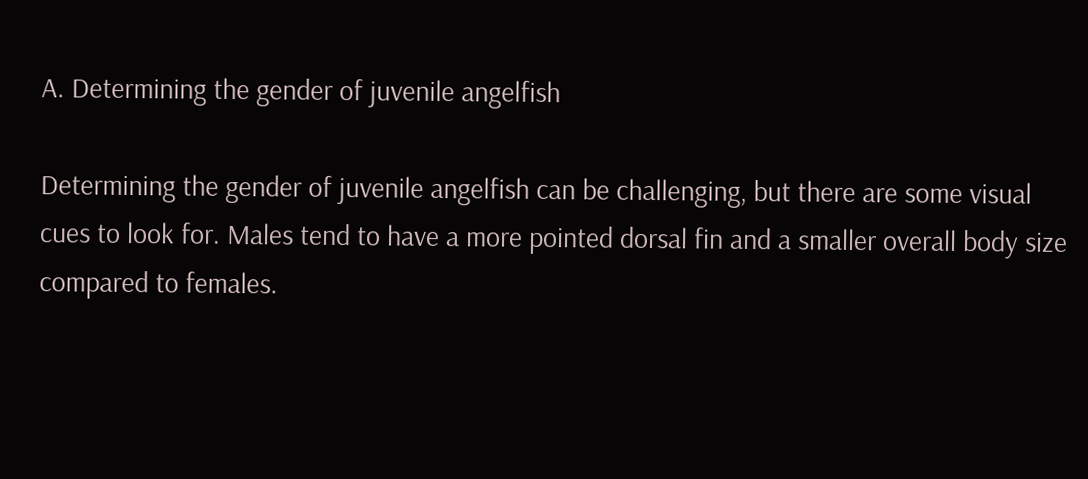A. Determining the gender of juvenile angelfish

Determining the gender of juvenile angelfish can be challenging, but there are some visual cues to look for. Males tend to have a more pointed dorsal fin and a smaller overall body size compared to females.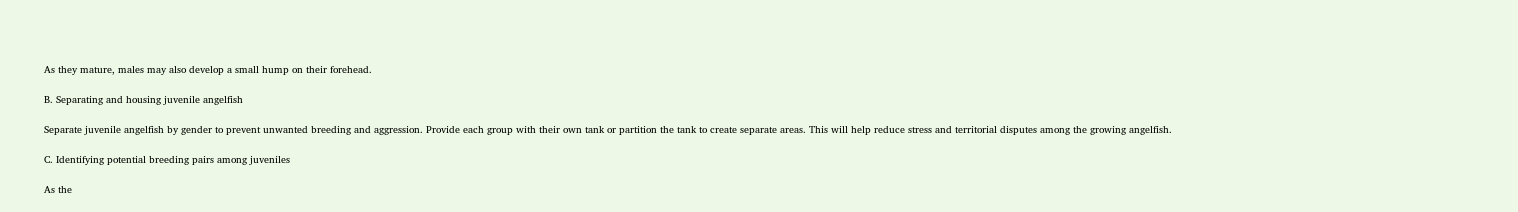As they mature, males may also develop a small hump on their forehead.

B. Separating and housing juvenile angelfish

Separate juvenile angelfish by gender to prevent unwanted breeding and aggression. Provide each group with their own tank or partition the tank to create separate areas. This will help reduce stress and territorial disputes among the growing angelfish.

C. Identifying potential breeding pairs among juveniles

As the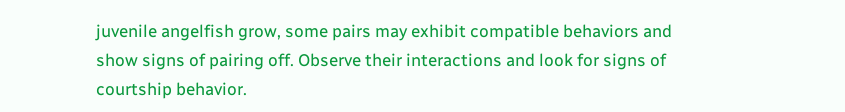juvenile angelfish grow, some pairs may exhibit compatible behaviors and show signs of pairing off. Observe their interactions and look for signs of courtship behavior.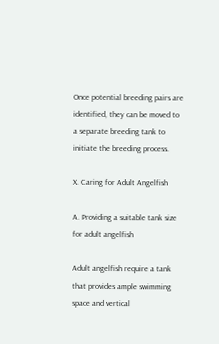Once potential breeding pairs are identified, they can be moved to a separate breeding tank to initiate the breeding process.

X. Caring for Adult Angelfish

A. Providing a suitable tank size for adult angelfish

Adult angelfish require a tank that provides ample swimming space and vertical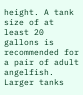height. A tank size of at least 20 gallons is recommended for a pair of adult angelfish. Larger tanks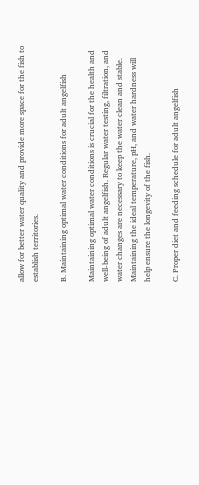allow for better water quality and provide more space for the fish to establish territories.

B. Maintaining optimal water conditions for adult angelfish

Maintaining optimal water conditions is crucial for the health and well-being of adult angelfish. Regular water testing, filtration, and water changes are necessary to keep the water clean and stable. Maintaining the ideal temperature, pH, and water hardness will help ensure the longevity of the fish.

C. Proper diet and feeding schedule for adult angelfish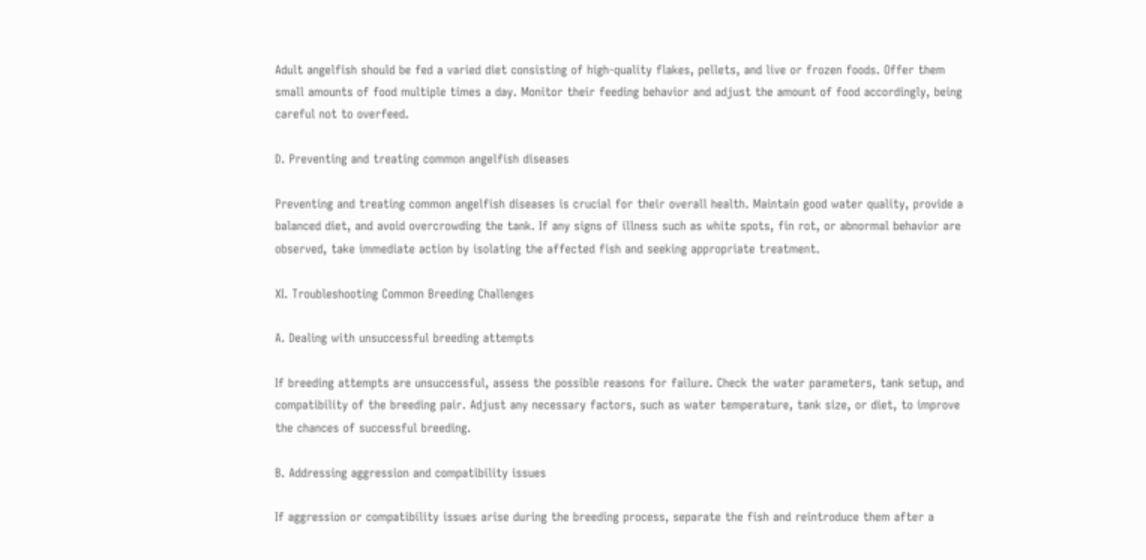Adult angelfish should be fed a varied diet consisting of high-quality flakes, pellets, and live or frozen foods. Offer them small amounts of food multiple times a day. Monitor their feeding behavior and adjust the amount of food accordingly, being careful not to overfeed.

D. Preventing and treating common angelfish diseases

Preventing and treating common angelfish diseases is crucial for their overall health. Maintain good water quality, provide a balanced diet, and avoid overcrowding the tank. If any signs of illness such as white spots, fin rot, or abnormal behavior are observed, take immediate action by isolating the affected fish and seeking appropriate treatment.

XI. Troubleshooting Common Breeding Challenges

A. Dealing with unsuccessful breeding attempts

If breeding attempts are unsuccessful, assess the possible reasons for failure. Check the water parameters, tank setup, and compatibility of the breeding pair. Adjust any necessary factors, such as water temperature, tank size, or diet, to improve the chances of successful breeding.

B. Addressing aggression and compatibility issues

If aggression or compatibility issues arise during the breeding process, separate the fish and reintroduce them after a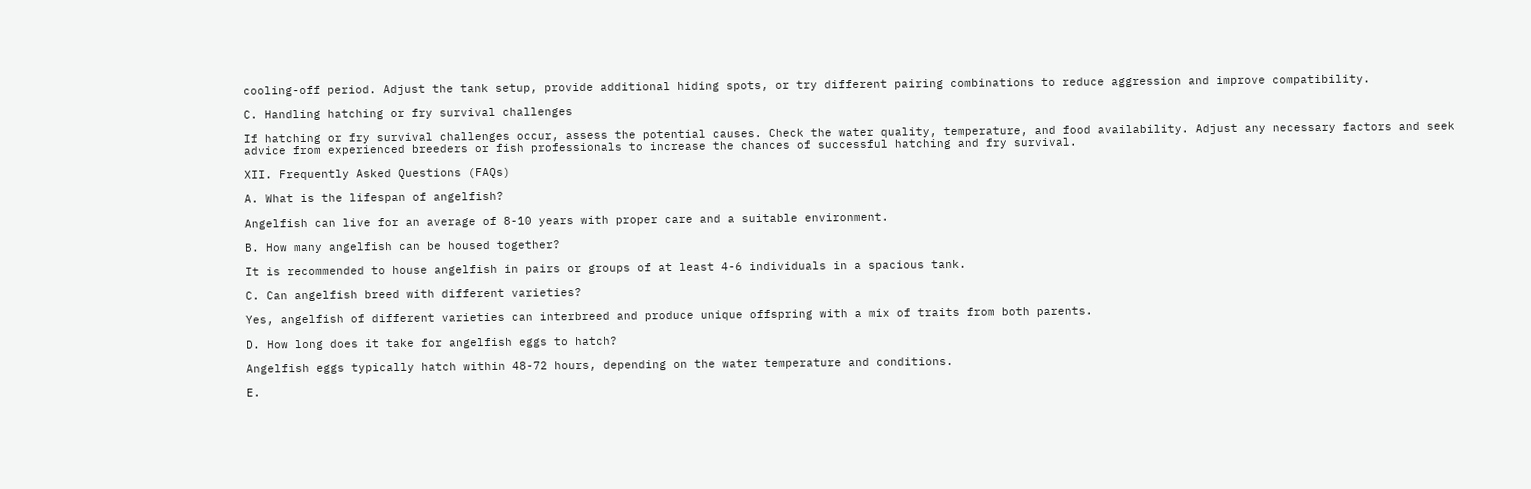cooling-off period. Adjust the tank setup, provide additional hiding spots, or try different pairing combinations to reduce aggression and improve compatibility.

C. Handling hatching or fry survival challenges

If hatching or fry survival challenges occur, assess the potential causes. Check the water quality, temperature, and food availability. Adjust any necessary factors and seek advice from experienced breeders or fish professionals to increase the chances of successful hatching and fry survival.

XII. Frequently Asked Questions (FAQs)

A. What is the lifespan of angelfish?

Angelfish can live for an average of 8-10 years with proper care and a suitable environment.

B. How many angelfish can be housed together?

It is recommended to house angelfish in pairs or groups of at least 4-6 individuals in a spacious tank.

C. Can angelfish breed with different varieties?

Yes, angelfish of different varieties can interbreed and produce unique offspring with a mix of traits from both parents.

D. How long does it take for angelfish eggs to hatch?

Angelfish eggs typically hatch within 48-72 hours, depending on the water temperature and conditions.

E.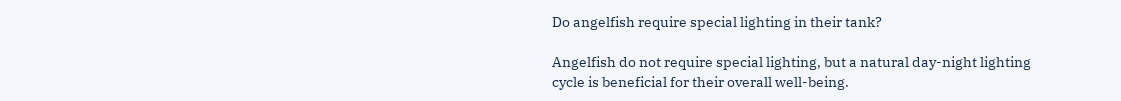Do angelfish require special lighting in their tank?

Angelfish do not require special lighting, but a natural day-night lighting cycle is beneficial for their overall well-being.